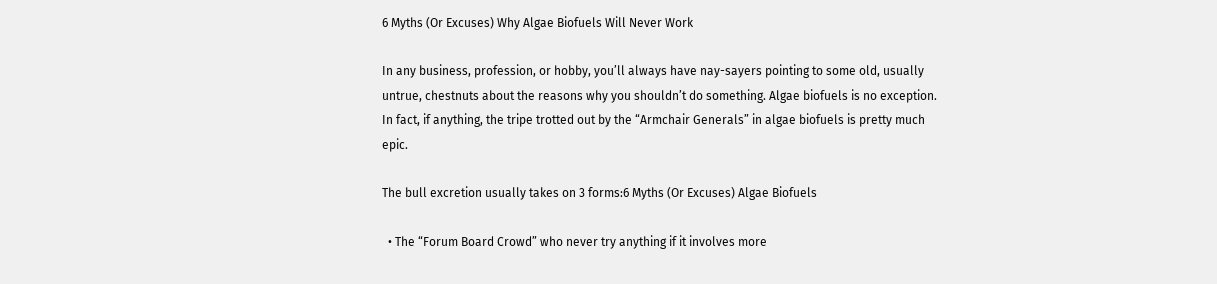6 Myths (Or Excuses) Why Algae Biofuels Will Never Work

In any business, profession, or hobby, you’ll always have nay-sayers pointing to some old, usually untrue, chestnuts about the reasons why you shouldn’t do something. Algae biofuels is no exception. In fact, if anything, the tripe trotted out by the “Armchair Generals” in algae biofuels is pretty much epic.

The bull excretion usually takes on 3 forms:6 Myths (Or Excuses) Algae Biofuels

  • The “Forum Board Crowd” who never try anything if it involves more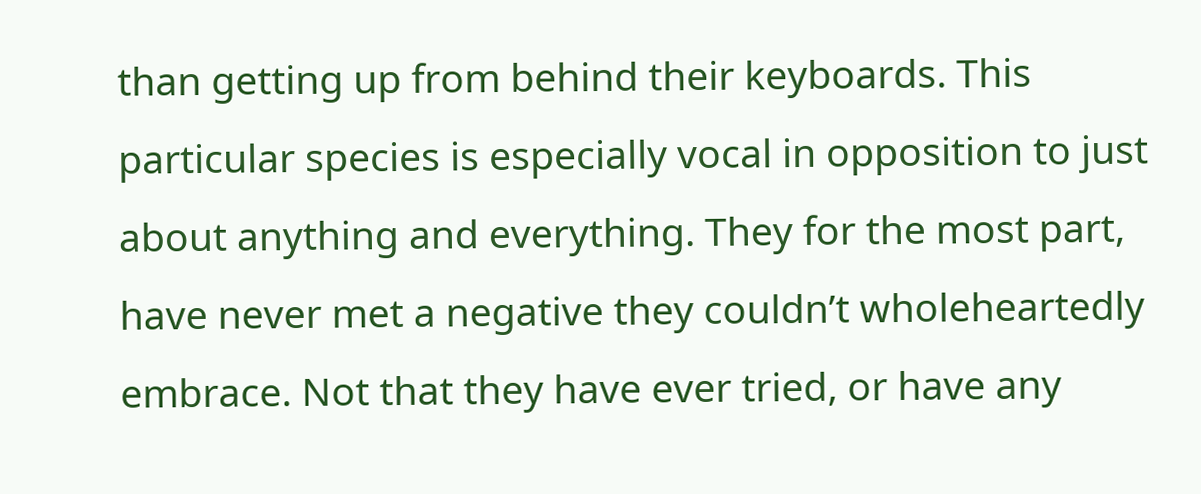than getting up from behind their keyboards. This particular species is especially vocal in opposition to just about anything and everything. They for the most part, have never met a negative they couldn’t wholeheartedly embrace. Not that they have ever tried, or have any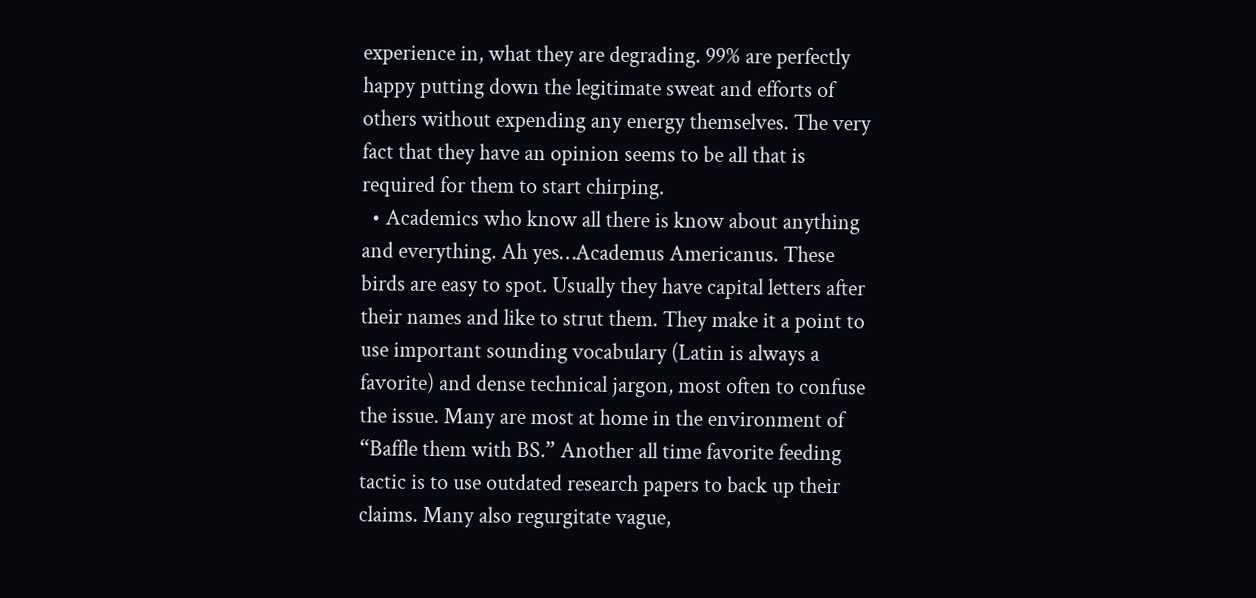experience in, what they are degrading. 99% are perfectly happy putting down the legitimate sweat and efforts of others without expending any energy themselves. The very fact that they have an opinion seems to be all that is required for them to start chirping.
  • Academics who know all there is know about anything and everything. Ah yes…Academus Americanus. These birds are easy to spot. Usually they have capital letters after their names and like to strut them. They make it a point to use important sounding vocabulary (Latin is always a favorite) and dense technical jargon, most often to confuse the issue. Many are most at home in the environment of “Baffle them with BS.” Another all time favorite feeding tactic is to use outdated research papers to back up their claims. Many also regurgitate vague,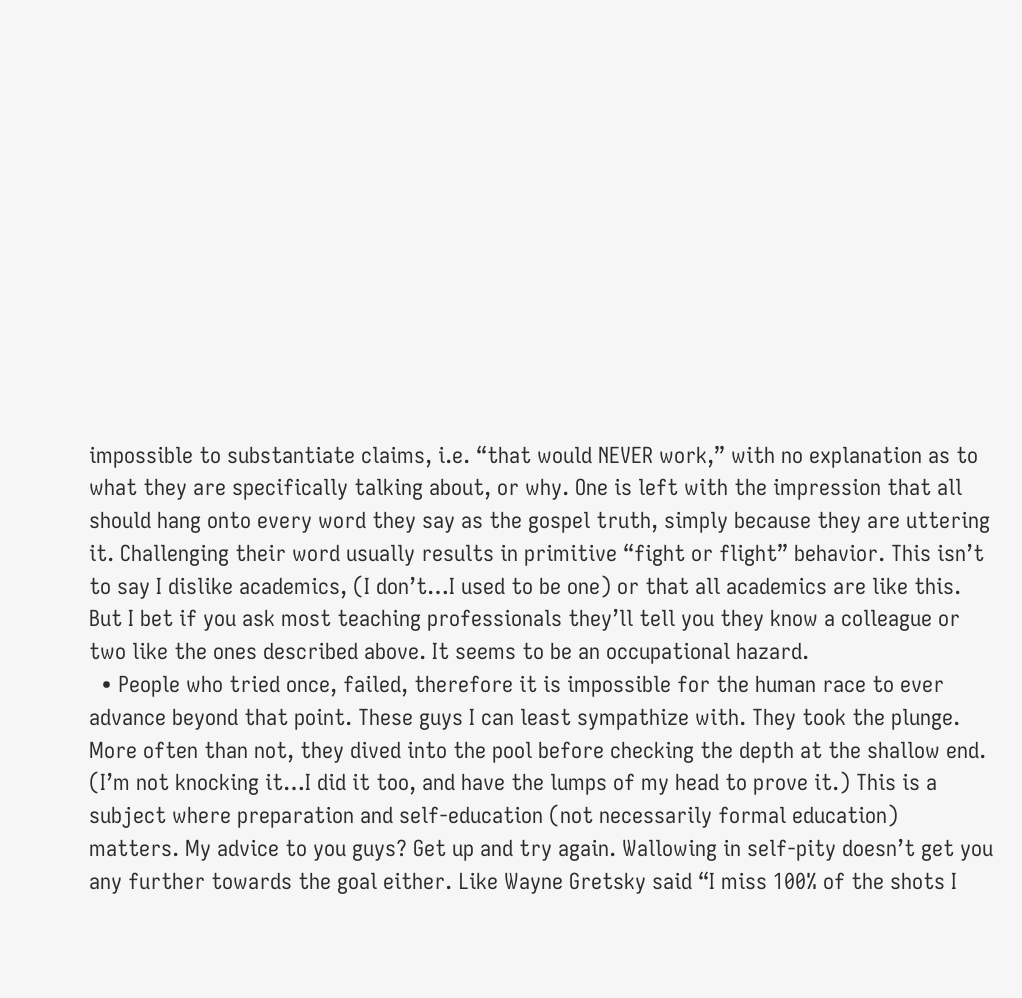impossible to substantiate claims, i.e. “that would NEVER work,” with no explanation as to what they are specifically talking about, or why. One is left with the impression that all should hang onto every word they say as the gospel truth, simply because they are uttering it. Challenging their word usually results in primitive “fight or flight” behavior. This isn’t to say I dislike academics, (I don’t…I used to be one) or that all academics are like this. But I bet if you ask most teaching professionals they’ll tell you they know a colleague or two like the ones described above. It seems to be an occupational hazard.
  • People who tried once, failed, therefore it is impossible for the human race to ever advance beyond that point. These guys I can least sympathize with. They took the plunge. More often than not, they dived into the pool before checking the depth at the shallow end. (I’m not knocking it…I did it too, and have the lumps of my head to prove it.) This is a subject where preparation and self-education (not necessarily formal education) matters. My advice to you guys? Get up and try again. Wallowing in self-pity doesn’t get you any further towards the goal either. Like Wayne Gretsky said “I miss 100% of the shots I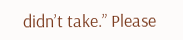didn’t take.” Please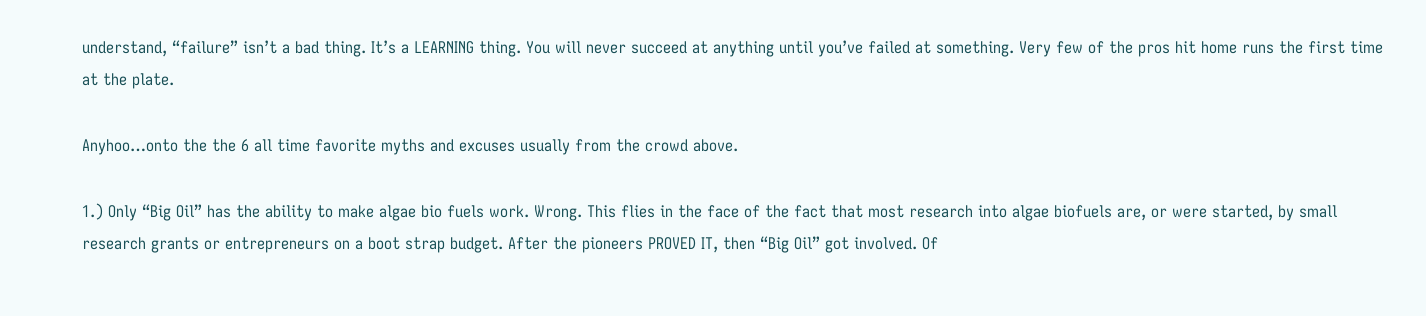understand, “failure” isn’t a bad thing. It’s a LEARNING thing. You will never succeed at anything until you’ve failed at something. Very few of the pros hit home runs the first time at the plate.

Anyhoo…onto the the 6 all time favorite myths and excuses usually from the crowd above.

1.) Only “Big Oil” has the ability to make algae bio fuels work. Wrong. This flies in the face of the fact that most research into algae biofuels are, or were started, by small research grants or entrepreneurs on a boot strap budget. After the pioneers PROVED IT, then “Big Oil” got involved. Of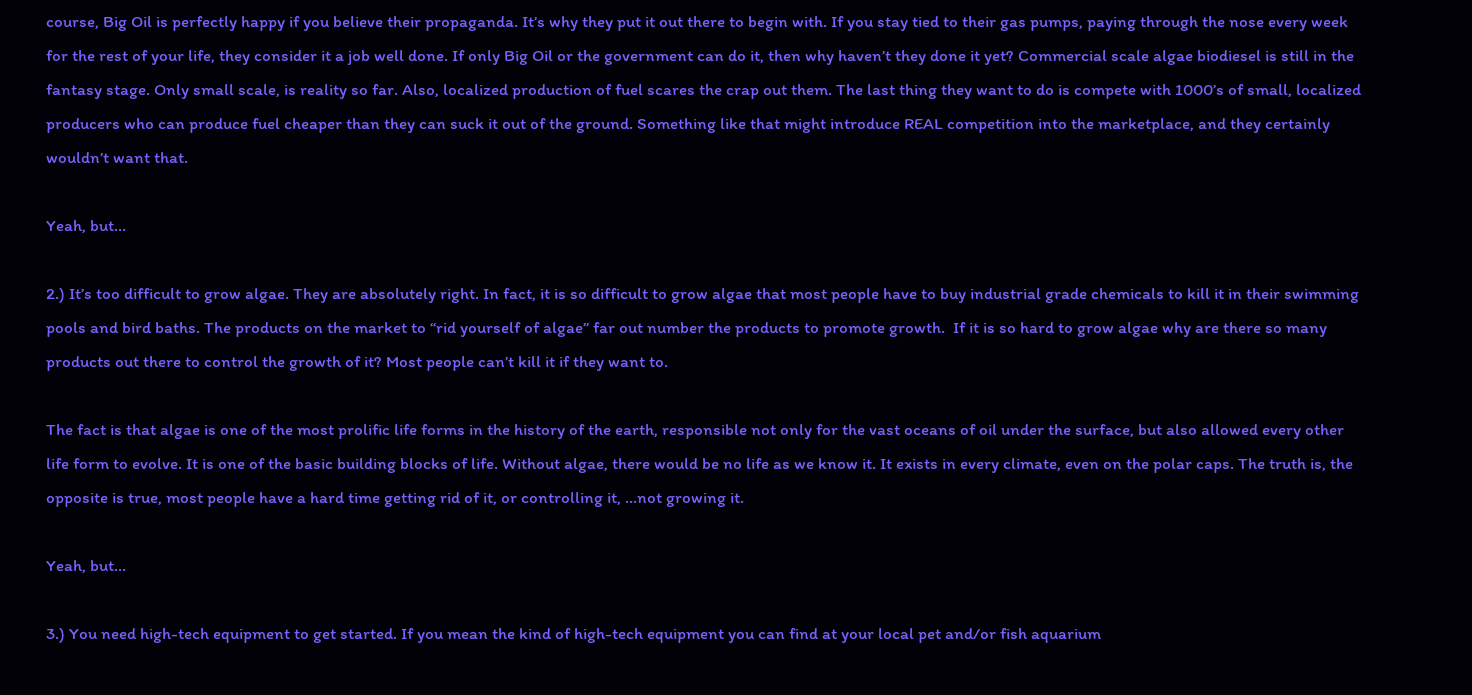course, Big Oil is perfectly happy if you believe their propaganda. It’s why they put it out there to begin with. If you stay tied to their gas pumps, paying through the nose every week for the rest of your life, they consider it a job well done. If only Big Oil or the government can do it, then why haven’t they done it yet? Commercial scale algae biodiesel is still in the fantasy stage. Only small scale, is reality so far. Also, localized production of fuel scares the crap out them. The last thing they want to do is compete with 1000’s of small, localized producers who can produce fuel cheaper than they can suck it out of the ground. Something like that might introduce REAL competition into the marketplace, and they certainly wouldn’t want that.

Yeah, but…

2.) It’s too difficult to grow algae. They are absolutely right. In fact, it is so difficult to grow algae that most people have to buy industrial grade chemicals to kill it in their swimming pools and bird baths. The products on the market to “rid yourself of algae” far out number the products to promote growth.  If it is so hard to grow algae why are there so many products out there to control the growth of it? Most people can’t kill it if they want to.

The fact is that algae is one of the most prolific life forms in the history of the earth, responsible not only for the vast oceans of oil under the surface, but also allowed every other life form to evolve. It is one of the basic building blocks of life. Without algae, there would be no life as we know it. It exists in every climate, even on the polar caps. The truth is, the opposite is true, most people have a hard time getting rid of it, or controlling it, …not growing it.

Yeah, but…

3.) You need high-tech equipment to get started. If you mean the kind of high-tech equipment you can find at your local pet and/or fish aquarium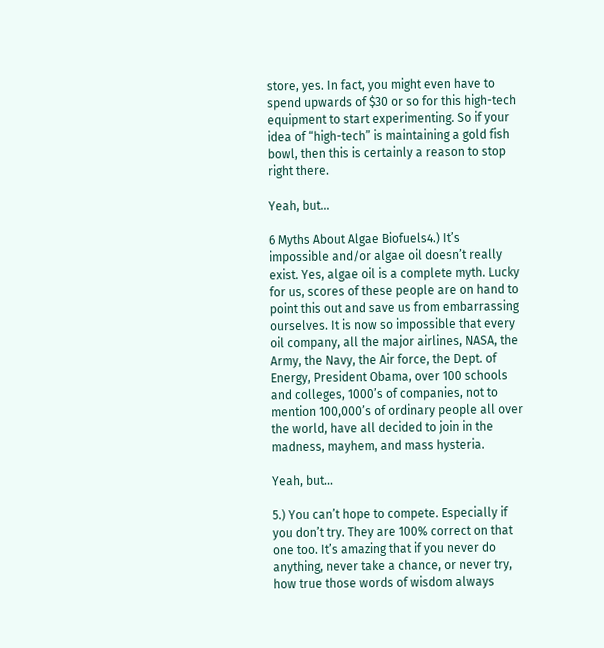store, yes. In fact, you might even have to spend upwards of $30 or so for this high-tech equipment to start experimenting. So if your idea of “high-tech” is maintaining a gold fish bowl, then this is certainly a reason to stop right there.

Yeah, but…

6 Myths About Algae Biofuels4.) It’s impossible and/or algae oil doesn’t really exist. Yes, algae oil is a complete myth. Lucky for us, scores of these people are on hand to point this out and save us from embarrassing ourselves. It is now so impossible that every oil company, all the major airlines, NASA, the Army, the Navy, the Air force, the Dept. of Energy, President Obama, over 100 schools and colleges, 1000’s of companies, not to mention 100,000’s of ordinary people all over the world, have all decided to join in the madness, mayhem, and mass hysteria.

Yeah, but…

5.) You can’t hope to compete. Especially if you don’t try. They are 100% correct on that one too. It’s amazing that if you never do anything, never take a chance, or never try, how true those words of wisdom always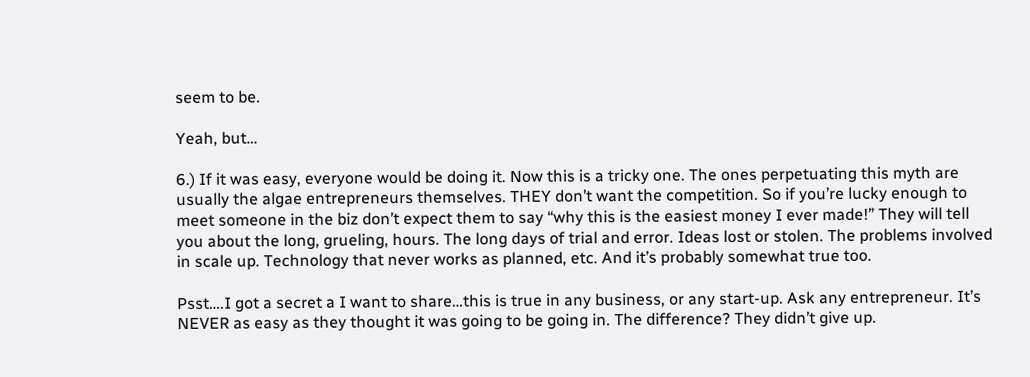seem to be.

Yeah, but…

6.) If it was easy, everyone would be doing it. Now this is a tricky one. The ones perpetuating this myth are usually the algae entrepreneurs themselves. THEY don’t want the competition. So if you’re lucky enough to meet someone in the biz don’t expect them to say “why this is the easiest money I ever made!” They will tell you about the long, grueling, hours. The long days of trial and error. Ideas lost or stolen. The problems involved in scale up. Technology that never works as planned, etc. And it’s probably somewhat true too.

Psst….I got a secret a I want to share…this is true in any business, or any start-up. Ask any entrepreneur. It’s NEVER as easy as they thought it was going to be going in. The difference? They didn’t give up.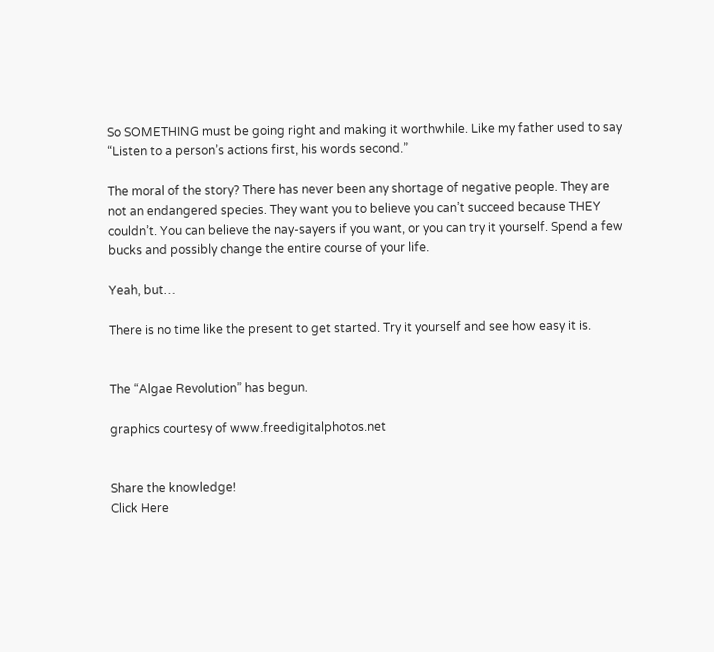So SOMETHING must be going right and making it worthwhile. Like my father used to say “Listen to a person’s actions first, his words second.”

The moral of the story? There has never been any shortage of negative people. They are not an endangered species. They want you to believe you can’t succeed because THEY couldn’t. You can believe the nay-sayers if you want, or you can try it yourself. Spend a few bucks and possibly change the entire course of your life.

Yeah, but…

There is no time like the present to get started. Try it yourself and see how easy it is.


The “Algae Revolution” has begun.

graphics courtesy of www.freedigitalphotos.net


Share the knowledge!
Click Here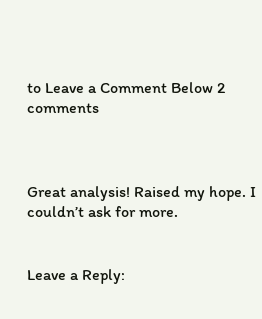to Leave a Comment Below 2 comments



Great analysis! Raised my hope. I couldn’t ask for more.


Leave a Reply: